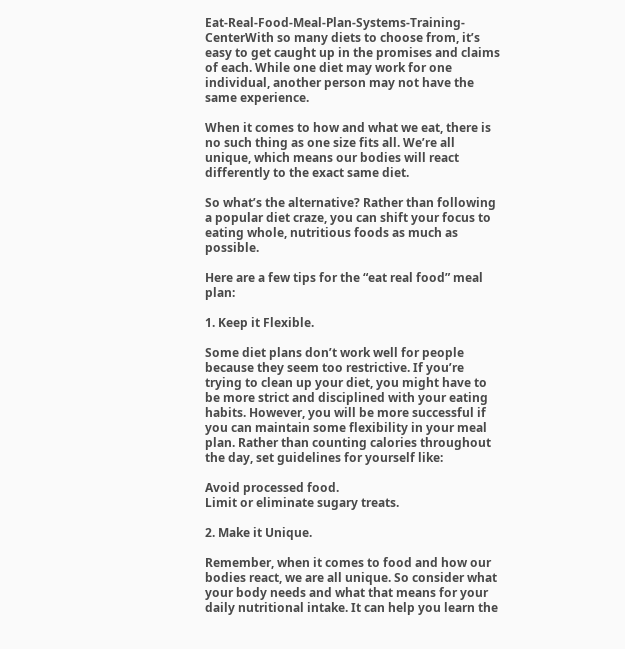Eat-Real-Food-Meal-Plan-Systems-Training-CenterWith so many diets to choose from, it’s easy to get caught up in the promises and claims of each. While one diet may work for one individual, another person may not have the same experience.

When it comes to how and what we eat, there is no such thing as one size fits all. We’re all unique, which means our bodies will react differently to the exact same diet.

So what’s the alternative? Rather than following a popular diet craze, you can shift your focus to eating whole, nutritious foods as much as possible.

Here are a few tips for the “eat real food” meal plan:

1. Keep it Flexible.

Some diet plans don’t work well for people because they seem too restrictive. If you’re trying to clean up your diet, you might have to be more strict and disciplined with your eating habits. However, you will be more successful if you can maintain some flexibility in your meal plan. Rather than counting calories throughout the day, set guidelines for yourself like:

Avoid processed food.
Limit or eliminate sugary treats.

2. Make it Unique.

Remember, when it comes to food and how our bodies react, we are all unique. So consider what your body needs and what that means for your daily nutritional intake. It can help you learn the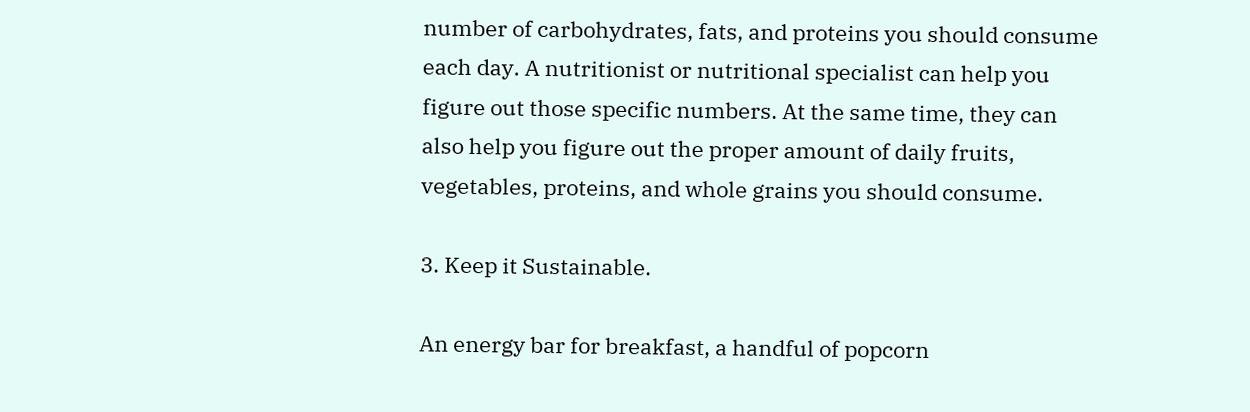number of carbohydrates, fats, and proteins you should consume each day. A nutritionist or nutritional specialist can help you figure out those specific numbers. At the same time, they can also help you figure out the proper amount of daily fruits, vegetables, proteins, and whole grains you should consume.

3. Keep it Sustainable.

An energy bar for breakfast, a handful of popcorn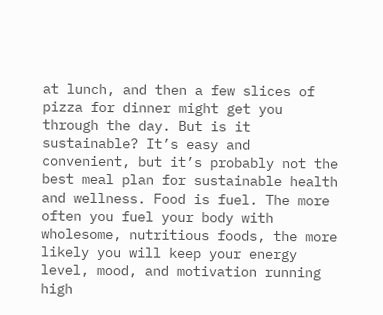at lunch, and then a few slices of pizza for dinner might get you through the day. But is it sustainable? It’s easy and convenient, but it’s probably not the best meal plan for sustainable health and wellness. Food is fuel. The more often you fuel your body with wholesome, nutritious foods, the more likely you will keep your energy level, mood, and motivation running high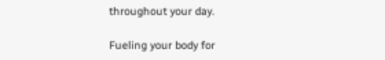throughout your day.

Fueling your body for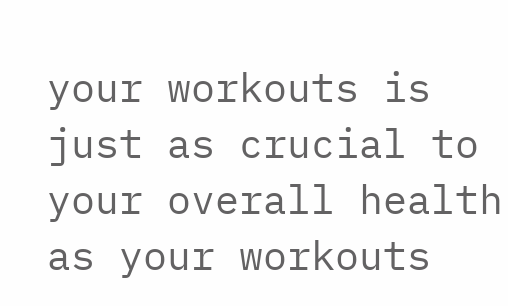your workouts is just as crucial to your overall health as your workouts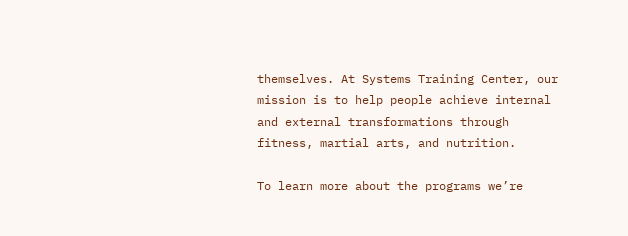themselves. At Systems Training Center, our mission is to help people achieve internal and external transformations through fitness, martial arts, and nutrition.

To learn more about the programs we’re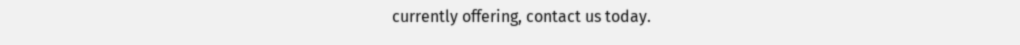currently offering, contact us today.